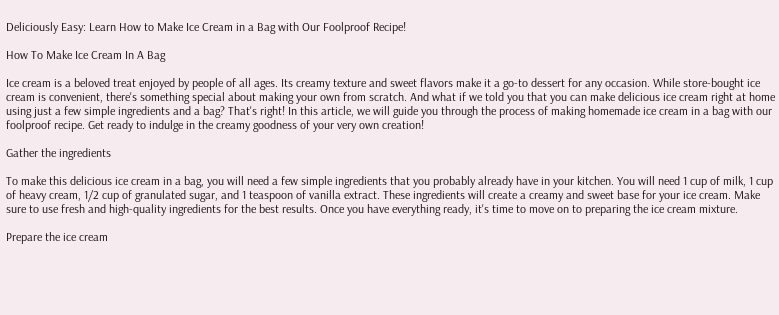Deliciously Easy: Learn How to Make Ice Cream in a Bag with Our Foolproof Recipe!

How To Make Ice Cream In A Bag

Ice cream is a beloved treat enjoyed by people of all ages. Its creamy texture and sweet flavors make it a go-to dessert for any occasion. While store-bought ice cream is convenient, there's something special about making your own from scratch. And what if we told you that you can make delicious ice cream right at home using just a few simple ingredients and a bag? That's right! In this article, we will guide you through the process of making homemade ice cream in a bag with our foolproof recipe. Get ready to indulge in the creamy goodness of your very own creation!

Gather the ingredients

To make this delicious ice cream in a bag, you will need a few simple ingredients that you probably already have in your kitchen. You will need 1 cup of milk, 1 cup of heavy cream, 1/2 cup of granulated sugar, and 1 teaspoon of vanilla extract. These ingredients will create a creamy and sweet base for your ice cream. Make sure to use fresh and high-quality ingredients for the best results. Once you have everything ready, it's time to move on to preparing the ice cream mixture.

Prepare the ice cream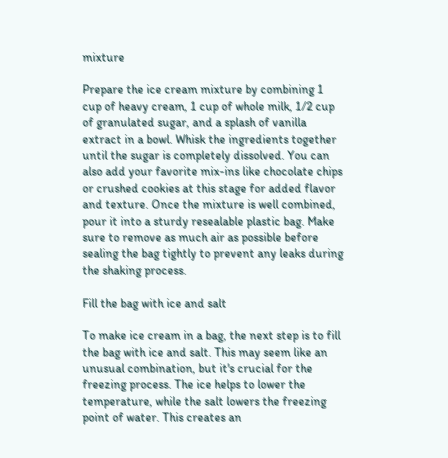mixture

Prepare the ice cream mixture by combining 1 cup of heavy cream, 1 cup of whole milk, 1/2 cup of granulated sugar, and a splash of vanilla extract in a bowl. Whisk the ingredients together until the sugar is completely dissolved. You can also add your favorite mix-ins like chocolate chips or crushed cookies at this stage for added flavor and texture. Once the mixture is well combined, pour it into a sturdy resealable plastic bag. Make sure to remove as much air as possible before sealing the bag tightly to prevent any leaks during the shaking process.

Fill the bag with ice and salt

To make ice cream in a bag, the next step is to fill the bag with ice and salt. This may seem like an unusual combination, but it's crucial for the freezing process. The ice helps to lower the temperature, while the salt lowers the freezing point of water. This creates an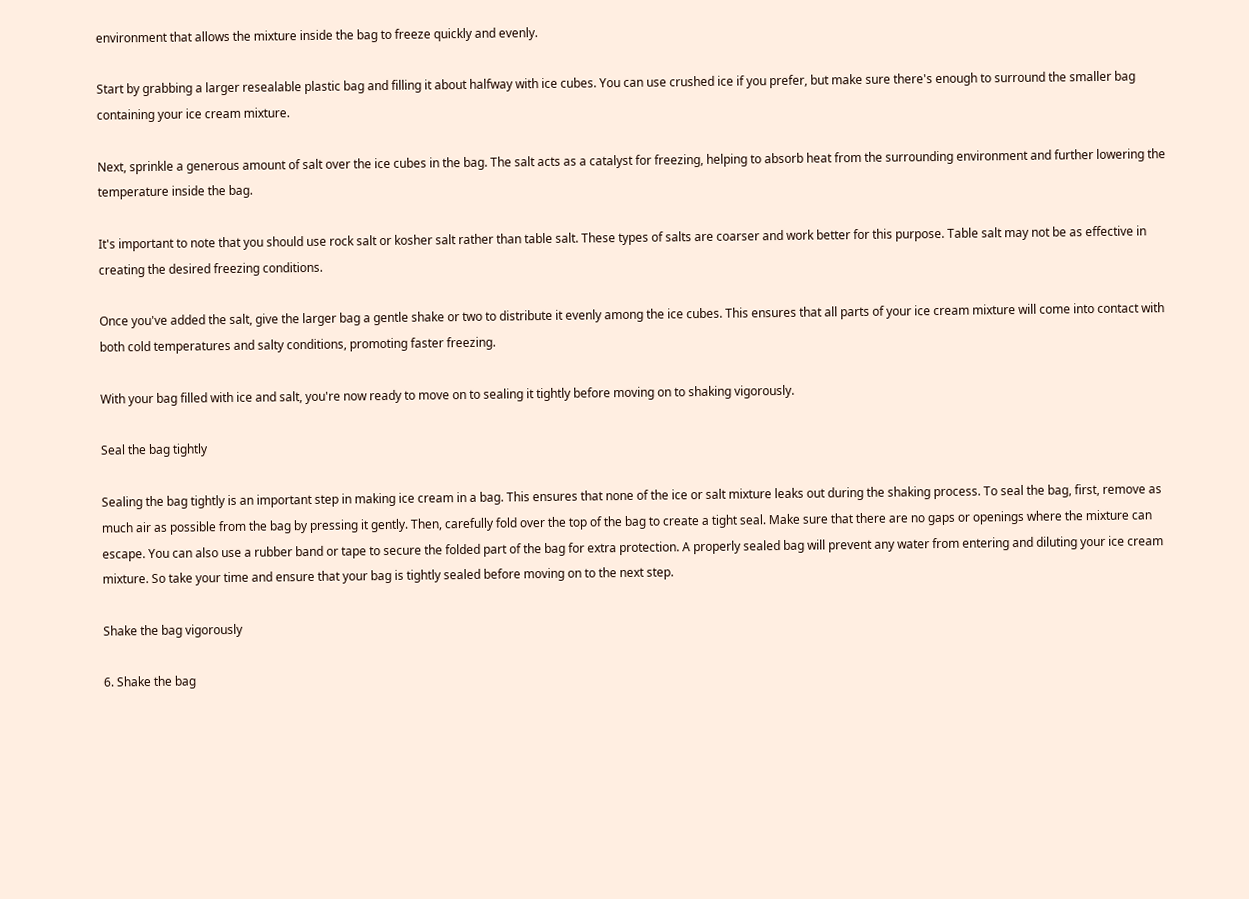environment that allows the mixture inside the bag to freeze quickly and evenly.

Start by grabbing a larger resealable plastic bag and filling it about halfway with ice cubes. You can use crushed ice if you prefer, but make sure there's enough to surround the smaller bag containing your ice cream mixture.

Next, sprinkle a generous amount of salt over the ice cubes in the bag. The salt acts as a catalyst for freezing, helping to absorb heat from the surrounding environment and further lowering the temperature inside the bag.

It's important to note that you should use rock salt or kosher salt rather than table salt. These types of salts are coarser and work better for this purpose. Table salt may not be as effective in creating the desired freezing conditions.

Once you've added the salt, give the larger bag a gentle shake or two to distribute it evenly among the ice cubes. This ensures that all parts of your ice cream mixture will come into contact with both cold temperatures and salty conditions, promoting faster freezing.

With your bag filled with ice and salt, you're now ready to move on to sealing it tightly before moving on to shaking vigorously.

Seal the bag tightly

Sealing the bag tightly is an important step in making ice cream in a bag. This ensures that none of the ice or salt mixture leaks out during the shaking process. To seal the bag, first, remove as much air as possible from the bag by pressing it gently. Then, carefully fold over the top of the bag to create a tight seal. Make sure that there are no gaps or openings where the mixture can escape. You can also use a rubber band or tape to secure the folded part of the bag for extra protection. A properly sealed bag will prevent any water from entering and diluting your ice cream mixture. So take your time and ensure that your bag is tightly sealed before moving on to the next step.

Shake the bag vigorously

6. Shake the bag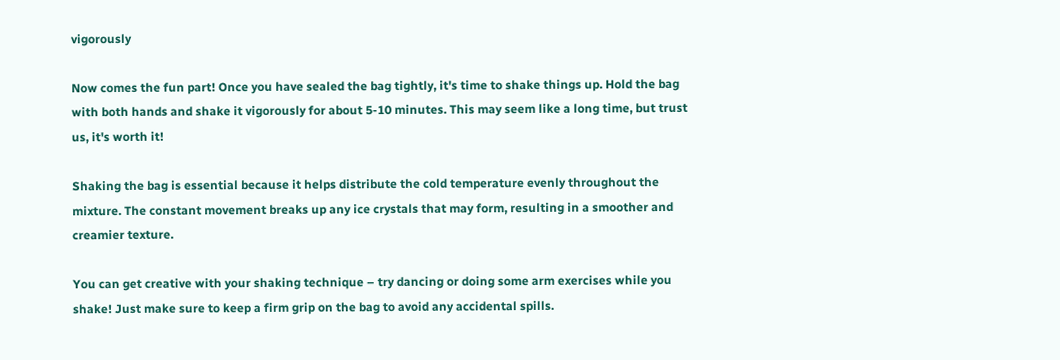vigorously

Now comes the fun part! Once you have sealed the bag tightly, it's time to shake things up. Hold the bag with both hands and shake it vigorously for about 5-10 minutes. This may seem like a long time, but trust us, it's worth it!

Shaking the bag is essential because it helps distribute the cold temperature evenly throughout the mixture. The constant movement breaks up any ice crystals that may form, resulting in a smoother and creamier texture.

You can get creative with your shaking technique – try dancing or doing some arm exercises while you shake! Just make sure to keep a firm grip on the bag to avoid any accidental spills.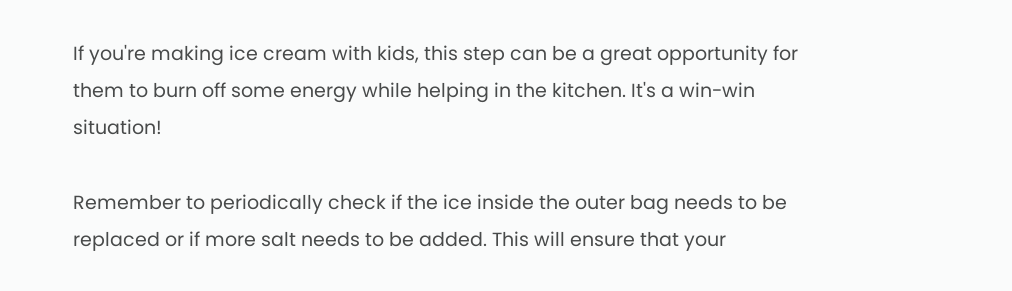If you're making ice cream with kids, this step can be a great opportunity for them to burn off some energy while helping in the kitchen. It's a win-win situation!

Remember to periodically check if the ice inside the outer bag needs to be replaced or if more salt needs to be added. This will ensure that your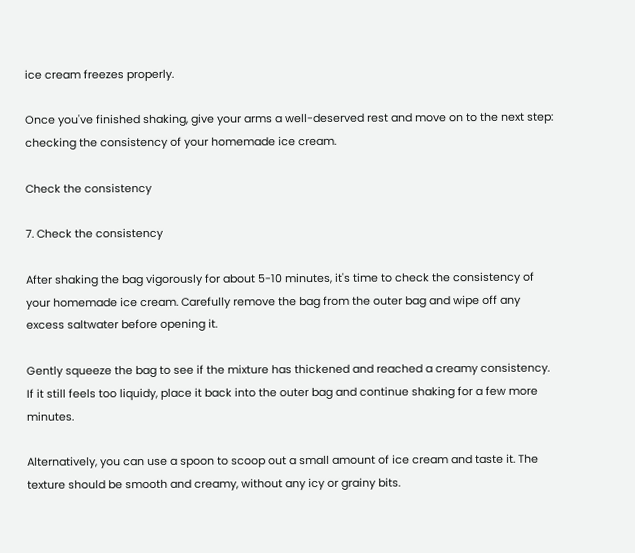ice cream freezes properly.

Once you've finished shaking, give your arms a well-deserved rest and move on to the next step: checking the consistency of your homemade ice cream.

Check the consistency

7. Check the consistency

After shaking the bag vigorously for about 5-10 minutes, it's time to check the consistency of your homemade ice cream. Carefully remove the bag from the outer bag and wipe off any excess saltwater before opening it.

Gently squeeze the bag to see if the mixture has thickened and reached a creamy consistency. If it still feels too liquidy, place it back into the outer bag and continue shaking for a few more minutes.

Alternatively, you can use a spoon to scoop out a small amount of ice cream and taste it. The texture should be smooth and creamy, without any icy or grainy bits.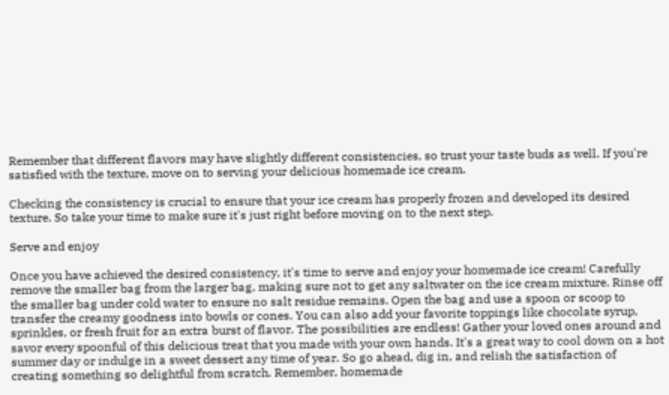Remember that different flavors may have slightly different consistencies, so trust your taste buds as well. If you're satisfied with the texture, move on to serving your delicious homemade ice cream.

Checking the consistency is crucial to ensure that your ice cream has properly frozen and developed its desired texture. So take your time to make sure it's just right before moving on to the next step.

Serve and enjoy

Once you have achieved the desired consistency, it's time to serve and enjoy your homemade ice cream! Carefully remove the smaller bag from the larger bag, making sure not to get any saltwater on the ice cream mixture. Rinse off the smaller bag under cold water to ensure no salt residue remains. Open the bag and use a spoon or scoop to transfer the creamy goodness into bowls or cones. You can also add your favorite toppings like chocolate syrup, sprinkles, or fresh fruit for an extra burst of flavor. The possibilities are endless! Gather your loved ones around and savor every spoonful of this delicious treat that you made with your own hands. It's a great way to cool down on a hot summer day or indulge in a sweet dessert any time of year. So go ahead, dig in, and relish the satisfaction of creating something so delightful from scratch. Remember, homemade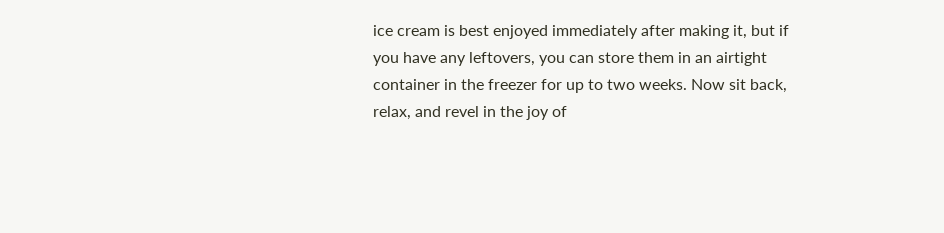ice cream is best enjoyed immediately after making it, but if you have any leftovers, you can store them in an airtight container in the freezer for up to two weeks. Now sit back, relax, and revel in the joy of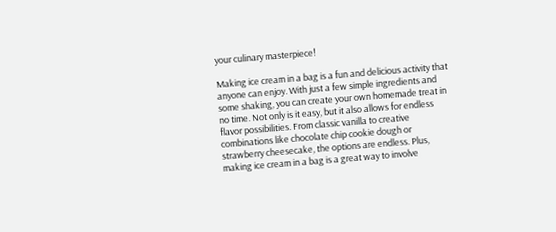your culinary masterpiece!

Making ice cream in a bag is a fun and delicious activity that anyone can enjoy. With just a few simple ingredients and some shaking, you can create your own homemade treat in no time. Not only is it easy, but it also allows for endless flavor possibilities. From classic vanilla to creative combinations like chocolate chip cookie dough or strawberry cheesecake, the options are endless. Plus, making ice cream in a bag is a great way to involve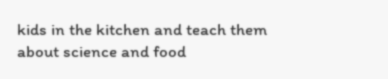kids in the kitchen and teach them about science and food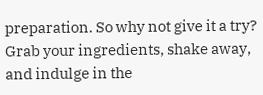preparation. So why not give it a try? Grab your ingredients, shake away, and indulge in the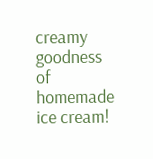creamy goodness of homemade ice cream!